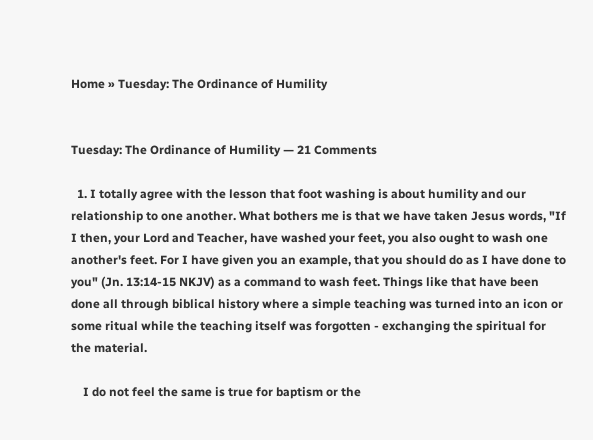Home » Tuesday: The Ordinance of Humility


Tuesday: The Ordinance of Humility — 21 Comments

  1. I totally agree with the lesson that foot washing is about humility and our relationship to one another. What bothers me is that we have taken Jesus words, "If I then, your Lord and Teacher, have washed your feet, you also ought to wash one another's feet. For I have given you an example, that you should do as I have done to you" (Jn. 13:14-15 NKJV) as a command to wash feet. Things like that have been done all through biblical history where a simple teaching was turned into an icon or some ritual while the teaching itself was forgotten - exchanging the spiritual for the material.

    I do not feel the same is true for baptism or the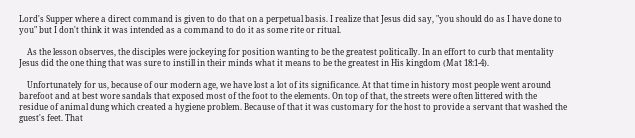Lord's Supper where a direct command is given to do that on a perpetual basis. I realize that Jesus did say, "you should do as I have done to you" but I don't think it was intended as a command to do it as some rite or ritual.

    As the lesson observes, the disciples were jockeying for position wanting to be the greatest politically. In an effort to curb that mentality Jesus did the one thing that was sure to instill in their minds what it means to be the greatest in His kingdom (Mat 18:1-4).

    Unfortunately for us, because of our modern age, we have lost a lot of its significance. At that time in history most people went around barefoot and at best wore sandals that exposed most of the foot to the elements. On top of that, the streets were often littered with the residue of animal dung which created a hygiene problem. Because of that it was customary for the host to provide a servant that washed the guest's feet. That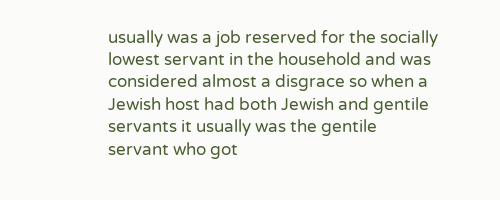usually was a job reserved for the socially lowest servant in the household and was considered almost a disgrace so when a Jewish host had both Jewish and gentile servants it usually was the gentile servant who got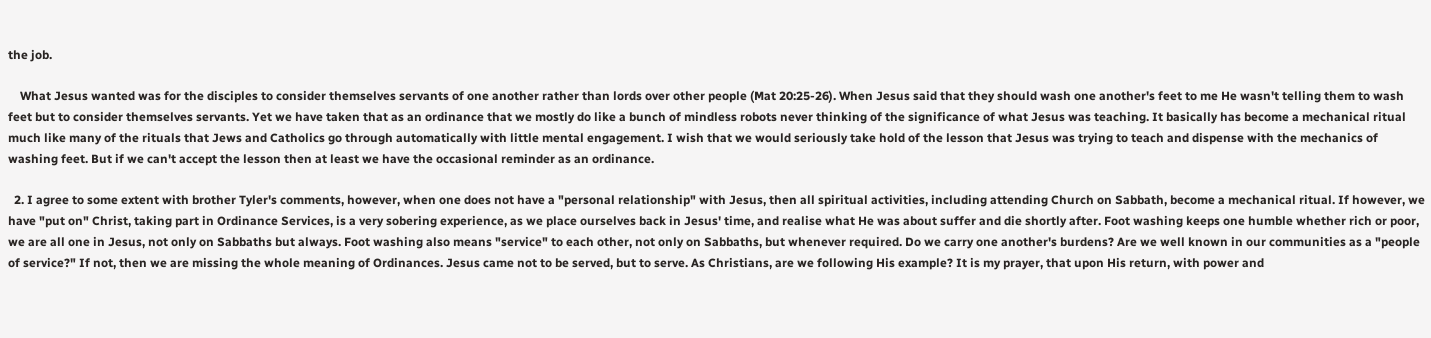the job.

    What Jesus wanted was for the disciples to consider themselves servants of one another rather than lords over other people (Mat 20:25-26). When Jesus said that they should wash one another's feet to me He wasn't telling them to wash feet but to consider themselves servants. Yet we have taken that as an ordinance that we mostly do like a bunch of mindless robots never thinking of the significance of what Jesus was teaching. It basically has become a mechanical ritual much like many of the rituals that Jews and Catholics go through automatically with little mental engagement. I wish that we would seriously take hold of the lesson that Jesus was trying to teach and dispense with the mechanics of washing feet. But if we can't accept the lesson then at least we have the occasional reminder as an ordinance.

  2. I agree to some extent with brother Tyler's comments, however, when one does not have a "personal relationship" with Jesus, then all spiritual activities, including attending Church on Sabbath, become a mechanical ritual. If however, we have "put on" Christ, taking part in Ordinance Services, is a very sobering experience, as we place ourselves back in Jesus' time, and realise what He was about suffer and die shortly after. Foot washing keeps one humble whether rich or poor, we are all one in Jesus, not only on Sabbaths but always. Foot washing also means "service" to each other, not only on Sabbaths, but whenever required. Do we carry one another's burdens? Are we well known in our communities as a "people of service?" If not, then we are missing the whole meaning of Ordinances. Jesus came not to be served, but to serve. As Christians, are we following His example? It is my prayer, that upon His return, with power and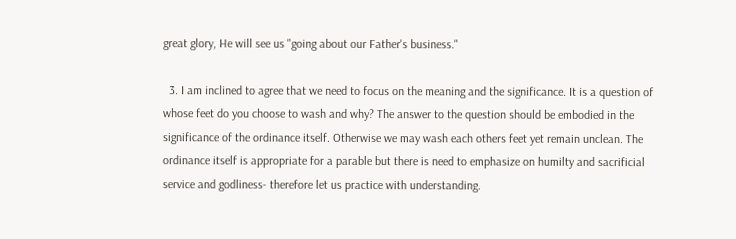great glory, He will see us "going about our Father's business."

  3. I am inclined to agree that we need to focus on the meaning and the significance. It is a question of whose feet do you choose to wash and why? The answer to the question should be embodied in the significance of the ordinance itself. Otherwise we may wash each others feet yet remain unclean. The ordinance itself is appropriate for a parable but there is need to emphasize on humilty and sacrificial service and godliness- therefore let us practice with understanding.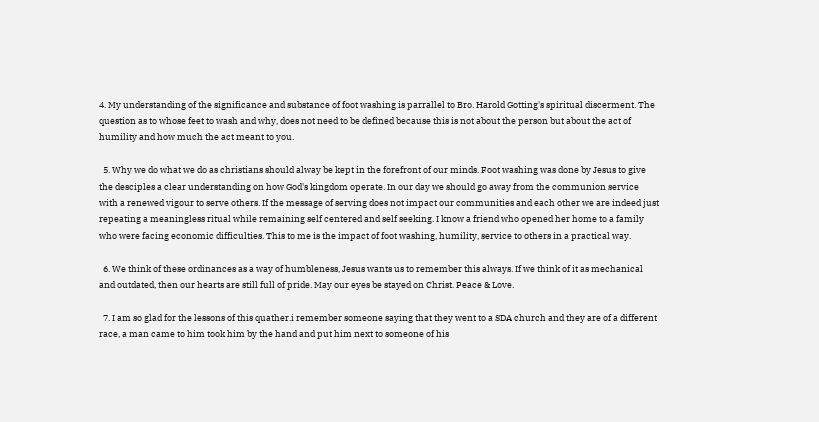4. My understanding of the significance and substance of foot washing is parrallel to Bro. Harold Gotting's spiritual discerment. The question as to whose feet to wash and why, does not need to be defined because this is not about the person but about the act of humility and how much the act meant to you.

  5. Why we do what we do as christians should alway be kept in the forefront of our minds. Foot washing was done by Jesus to give the desciples a clear understanding on how God's kingdom operate. In our day we should go away from the communion service with a renewed vigour to serve others. If the message of serving does not impact our communities and each other we are indeed just repeating a meaningless ritual while remaining self centered and self seeking. I know a friend who opened her home to a family who were facing economic difficulties. This to me is the impact of foot washing, humility, service to others in a practical way.

  6. We think of these ordinances as a way of humbleness, Jesus wants us to remember this always. If we think of it as mechanical and outdated, then our hearts are still full of pride. May our eyes be stayed on Christ. Peace & Love.

  7. I am so glad for the lessons of this quather.i remember someone saying that they went to a SDA church and they are of a different race, a man came to him took him by the hand and put him next to someone of his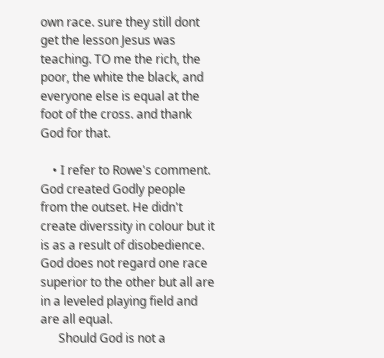own race. sure they still dont get the lesson Jesus was teaching. TO me the rich, the poor, the white the black, and everyone else is equal at the foot of the cross. and thank God for that.

    • I refer to Rowe's comment. God created Godly people from the outset. He didn't create diverssity in colour but it is as a result of disobedience. God does not regard one race superior to the other but all are in a leveled playing field and are all equal.
      Should God is not a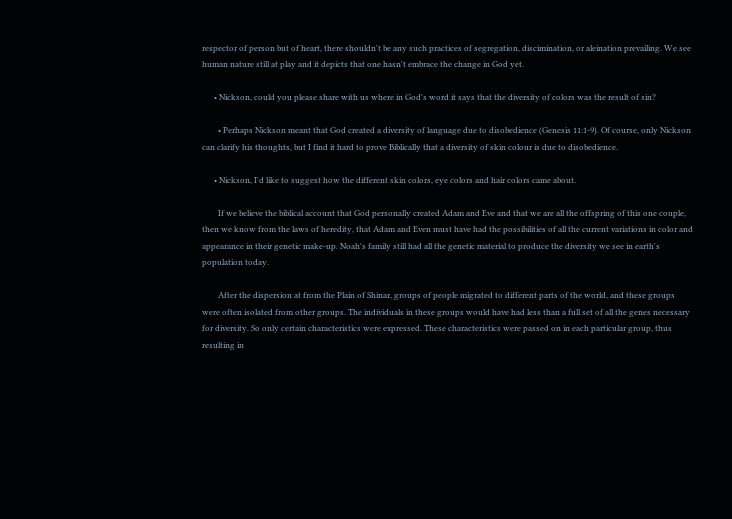respector of person but of heart, there shouldn't be any such practices of segregation, discimination, or aleination prevailing. We see human nature still at play and it depicts that one hasn't embrace the change in God yet.

      • Nickson, could you please share with us where in God's word it says that the diversity of colors was the result of sin?

        • Perhaps Nickson meant that God created a diversity of language due to disobedience (Genesis 11:1-9). Of course, only Nickson can clarify his thoughts, but I find it hard to prove Biblically that a diversity of skin colour is due to disobedience.

      • Nickson, I'd like to suggest how the different skin colors, eye colors and hair colors came about.

        If we believe the biblical account that God personally created Adam and Eve and that we are all the offspring of this one couple, then we know from the laws of heredity, that Adam and Even must have had the possibilities of all the current variations in color and appearance in their genetic make-up. Noah's family still had all the genetic material to produce the diversity we see in earth's population today.

        After the dispersion at from the Plain of Shinar, groups of people migrated to different parts of the world, and these groups were often isolated from other groups. The individuals in these groups would have had less than a full set of all the genes necessary for diversity. So only certain characteristics were expressed. These characteristics were passed on in each particular group, thus resulting in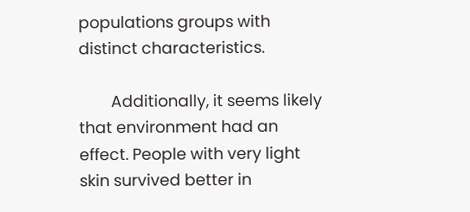populations groups with distinct characteristics.

        Additionally, it seems likely that environment had an effect. People with very light skin survived better in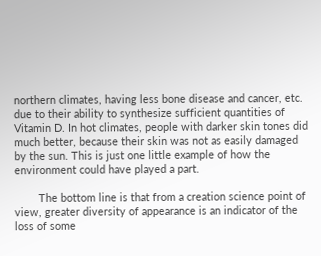northern climates, having less bone disease and cancer, etc. due to their ability to synthesize sufficient quantities of Vitamin D. In hot climates, people with darker skin tones did much better, because their skin was not as easily damaged by the sun. This is just one little example of how the environment could have played a part.

        The bottom line is that from a creation science point of view, greater diversity of appearance is an indicator of the loss of some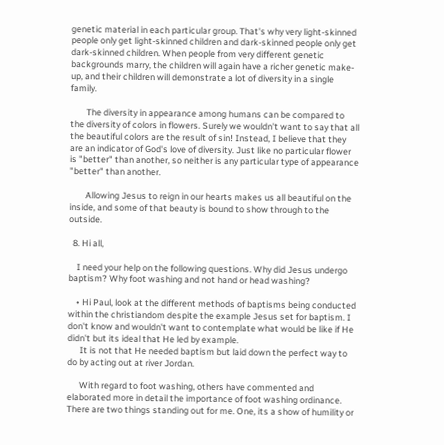genetic material in each particular group. That's why very light-skinned people only get light-skinned children and dark-skinned people only get dark-skinned children. When people from very different genetic backgrounds marry, the children will again have a richer genetic make-up, and their children will demonstrate a lot of diversity in a single family.

        The diversity in appearance among humans can be compared to the diversity of colors in flowers. Surely we wouldn't want to say that all the beautiful colors are the result of sin! Instead, I believe that they are an indicator of God's love of diversity. Just like no particular flower is "better" than another, so neither is any particular type of appearance "better" than another.

        Allowing Jesus to reign in our hearts makes us all beautiful on the inside, and some of that beauty is bound to show through to the outside.

  8. Hi all,

    I need your help on the following questions. Why did Jesus undergo baptism? Why foot washing and not hand or head washing?

    • Hi Paul, look at the different methods of baptisms being conducted within the christiandom despite the example Jesus set for baptism. I don't know and wouldn't want to contemplate what would be like if He didn't but its ideal that He led by example.
      It is not that He needed baptism but laid down the perfect way to do by acting out at river Jordan.

      With regard to foot washing, others have commented and elaborated more in detail the importance of foot washing ordinance. There are two things standing out for me. One, its a show of humility or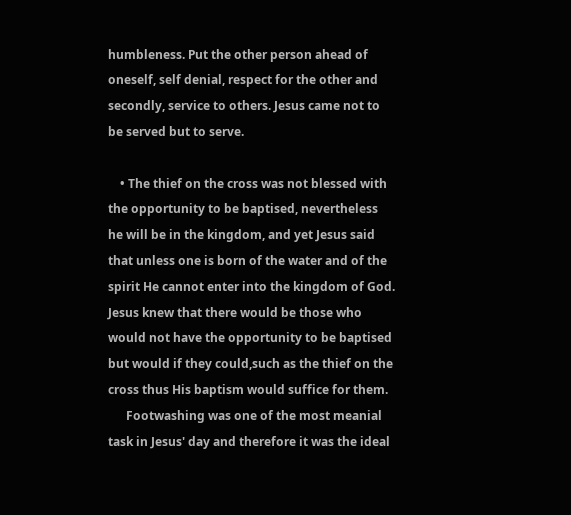humbleness. Put the other person ahead of oneself, self denial, respect for the other and secondly, service to others. Jesus came not to be served but to serve.

    • The thief on the cross was not blessed with the opportunity to be baptised, nevertheless he will be in the kingdom, and yet Jesus said that unless one is born of the water and of the spirit He cannot enter into the kingdom of God. Jesus knew that there would be those who would not have the opportunity to be baptised but would if they could,such as the thief on the cross thus His baptism would suffice for them.
      Footwashing was one of the most meanial task in Jesus' day and therefore it was the ideal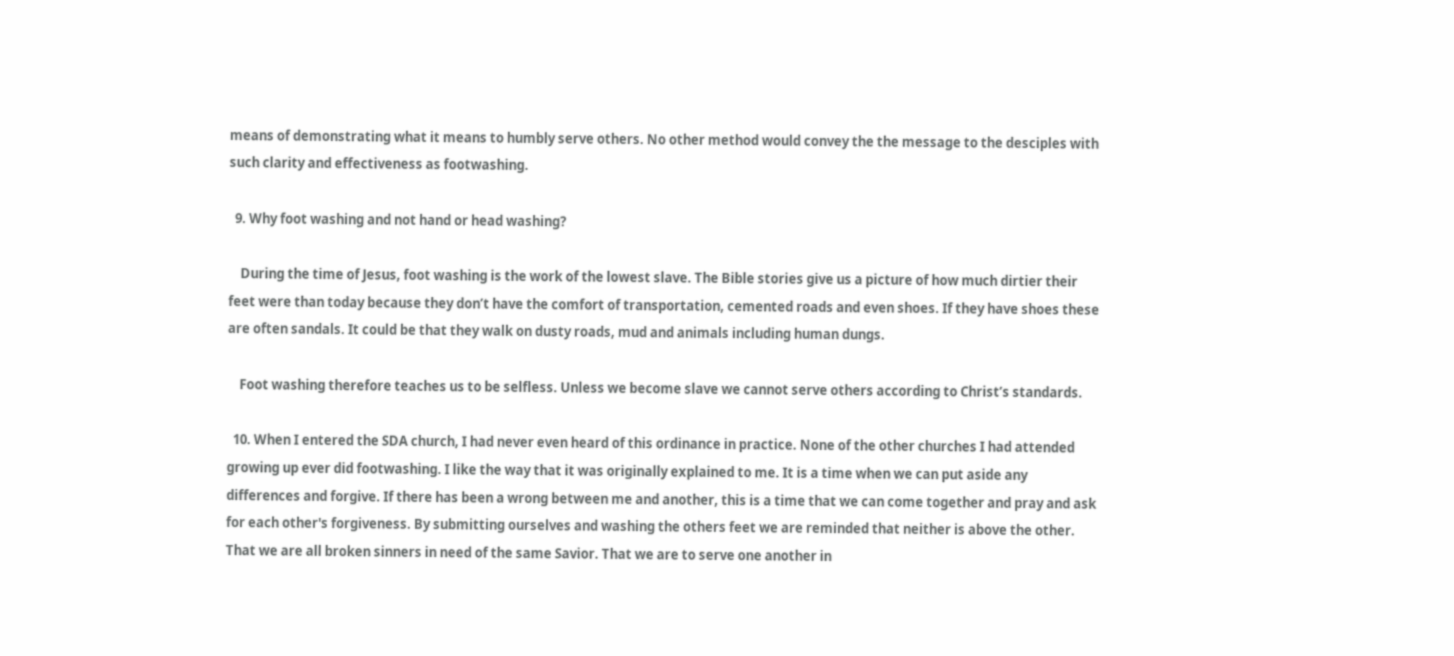means of demonstrating what it means to humbly serve others. No other method would convey the the message to the desciples with such clarity and effectiveness as footwashing.

  9. Why foot washing and not hand or head washing?

    During the time of Jesus, foot washing is the work of the lowest slave. The Bible stories give us a picture of how much dirtier their feet were than today because they don’t have the comfort of transportation, cemented roads and even shoes. If they have shoes these are often sandals. It could be that they walk on dusty roads, mud and animals including human dungs.

    Foot washing therefore teaches us to be selfless. Unless we become slave we cannot serve others according to Christ’s standards.

  10. When I entered the SDA church, I had never even heard of this ordinance in practice. None of the other churches I had attended growing up ever did footwashing. I like the way that it was originally explained to me. It is a time when we can put aside any differences and forgive. If there has been a wrong between me and another, this is a time that we can come together and pray and ask for each other's forgiveness. By submitting ourselves and washing the others feet we are reminded that neither is above the other. That we are all broken sinners in need of the same Savior. That we are to serve one another in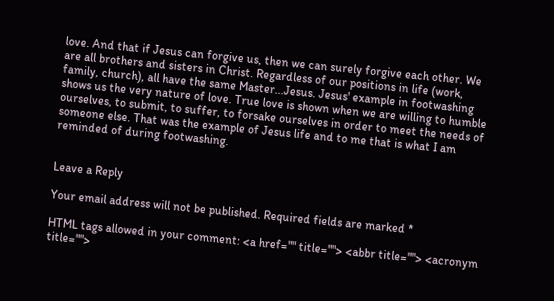love. And that if Jesus can forgive us, then we can surely forgive each other. We are all brothers and sisters in Christ. Regardless of our positions in life (work, family, church), all have the same Master...Jesus. Jesus' example in footwashing shows us the very nature of love. True love is shown when we are willing to humble ourselves, to submit, to suffer, to forsake ourselves in order to meet the needs of someone else. That was the example of Jesus life and to me that is what I am reminded of during footwashing.


Leave a Reply

Your email address will not be published. Required fields are marked *

HTML tags allowed in your comment: <a href="" title=""> <abbr title=""> <acronym title="">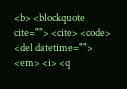<b> <blockquote cite=""> <cite> <code> <del datetime=""> <em> <i> <q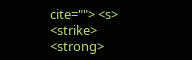cite=""> <s> <strike> <strong>